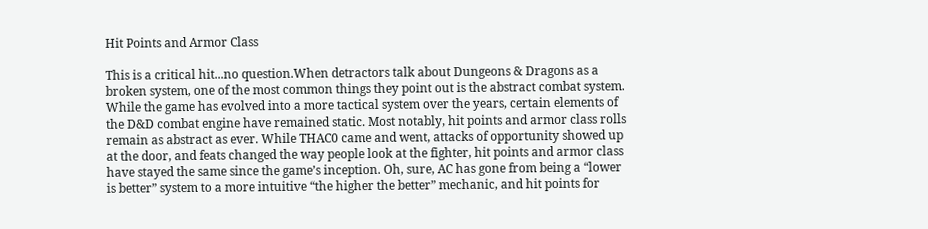Hit Points and Armor Class

This is a critical hit...no question.When detractors talk about Dungeons & Dragons as a broken system, one of the most common things they point out is the abstract combat system. While the game has evolved into a more tactical system over the years, certain elements of the D&D combat engine have remained static. Most notably, hit points and armor class rolls remain as abstract as ever. While THAC0 came and went, attacks of opportunity showed up at the door, and feats changed the way people look at the fighter, hit points and armor class have stayed the same since the game’s inception. Oh, sure, AC has gone from being a “lower is better” system to a more intuitive “the higher the better” mechanic, and hit points for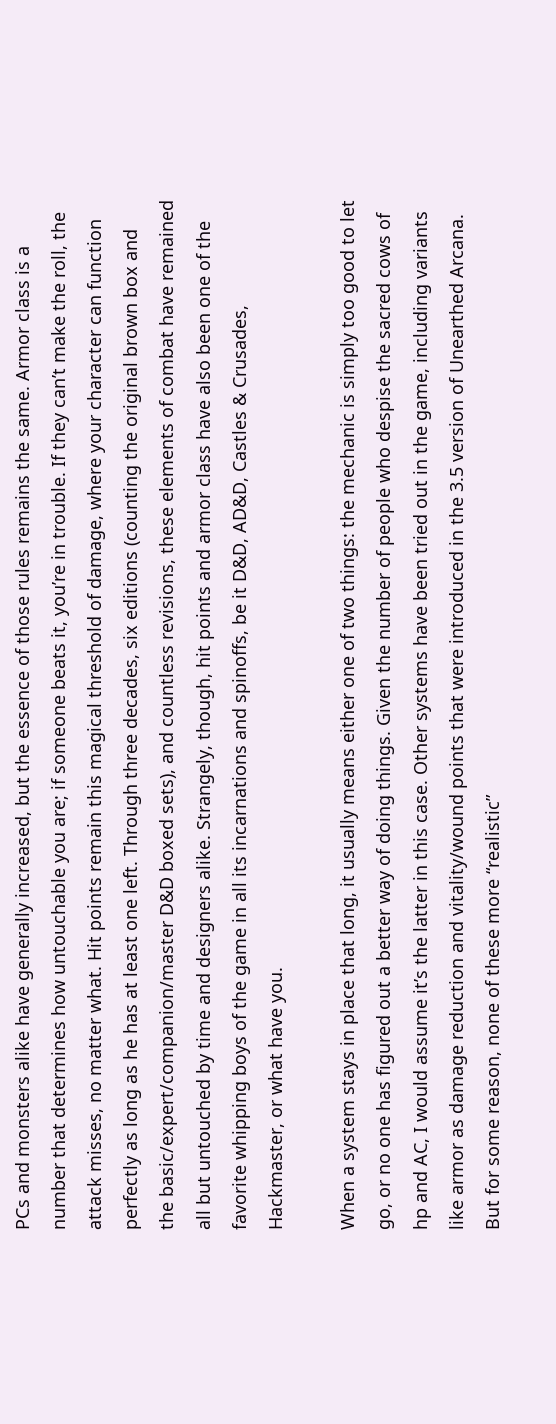PCs and monsters alike have generally increased, but the essence of those rules remains the same. Armor class is a number that determines how untouchable you are; if someone beats it, you’re in trouble. If they can’t make the roll, the attack misses, no matter what. Hit points remain this magical threshold of damage, where your character can function perfectly as long as he has at least one left. Through three decades, six editions (counting the original brown box and the basic/expert/companion/master D&D boxed sets), and countless revisions, these elements of combat have remained all but untouched by time and designers alike. Strangely, though, hit points and armor class have also been one of the favorite whipping boys of the game in all its incarnations and spinoffs, be it D&D, AD&D, Castles & Crusades, Hackmaster, or what have you.

When a system stays in place that long, it usually means either one of two things: the mechanic is simply too good to let go, or no one has figured out a better way of doing things. Given the number of people who despise the sacred cows of hp and AC, I would assume it’s the latter in this case. Other systems have been tried out in the game, including variants like armor as damage reduction and vitality/wound points that were introduced in the 3.5 version of Unearthed Arcana. But for some reason, none of these more “realistic”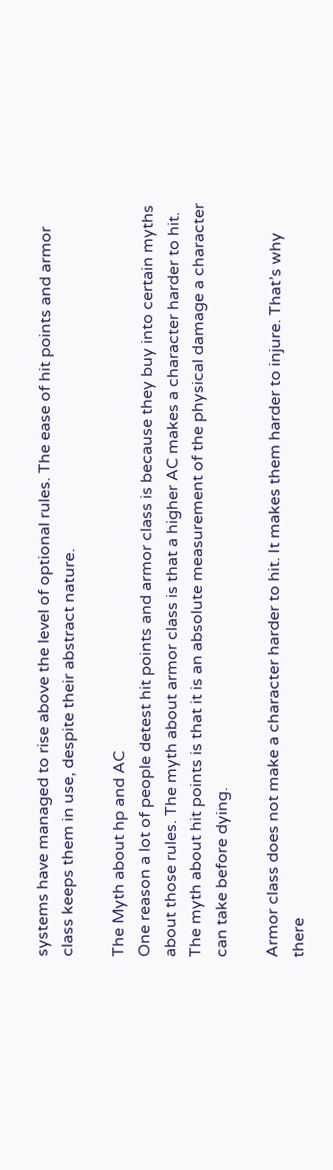systems have managed to rise above the level of optional rules. The ease of hit points and armor class keeps them in use, despite their abstract nature.

The Myth about hp and AC
One reason a lot of people detest hit points and armor class is because they buy into certain myths about those rules. The myth about armor class is that a higher AC makes a character harder to hit. The myth about hit points is that it is an absolute measurement of the physical damage a character can take before dying.

Armor class does not make a character harder to hit. It makes them harder to injure. That’s why there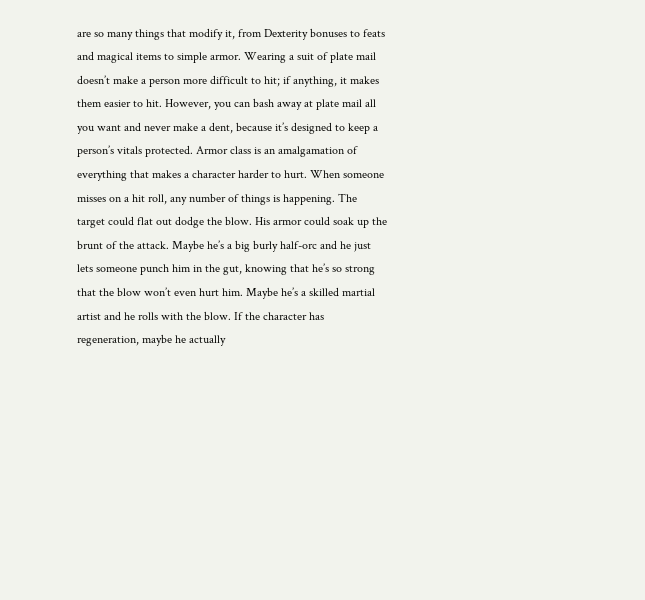are so many things that modify it, from Dexterity bonuses to feats and magical items to simple armor. Wearing a suit of plate mail doesn’t make a person more difficult to hit; if anything, it makes them easier to hit. However, you can bash away at plate mail all you want and never make a dent, because it’s designed to keep a person’s vitals protected. Armor class is an amalgamation of everything that makes a character harder to hurt. When someone misses on a hit roll, any number of things is happening. The target could flat out dodge the blow. His armor could soak up the brunt of the attack. Maybe he’s a big burly half-orc and he just lets someone punch him in the gut, knowing that he’s so strong that the blow won’t even hurt him. Maybe he’s a skilled martial artist and he rolls with the blow. If the character has regeneration, maybe he actually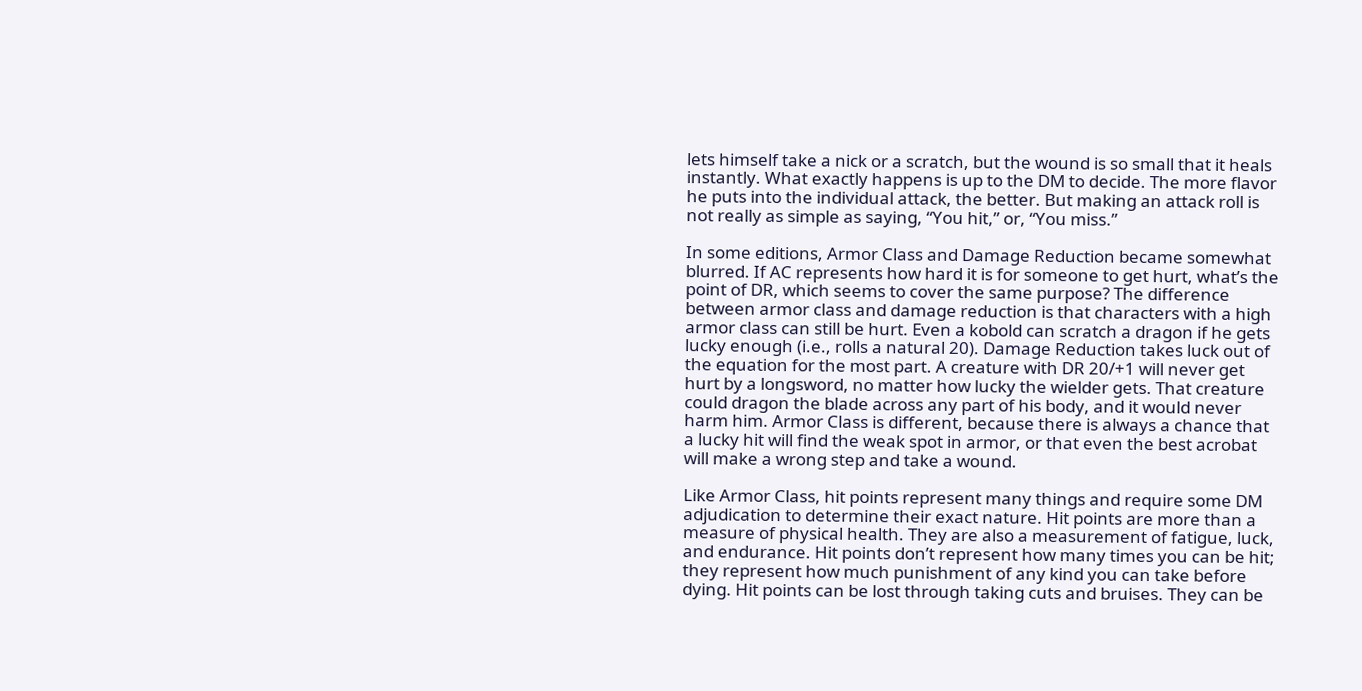lets himself take a nick or a scratch, but the wound is so small that it heals instantly. What exactly happens is up to the DM to decide. The more flavor he puts into the individual attack, the better. But making an attack roll is not really as simple as saying, “You hit,” or, “You miss.”

In some editions, Armor Class and Damage Reduction became somewhat blurred. If AC represents how hard it is for someone to get hurt, what’s the point of DR, which seems to cover the same purpose? The difference between armor class and damage reduction is that characters with a high armor class can still be hurt. Even a kobold can scratch a dragon if he gets lucky enough (i.e., rolls a natural 20). Damage Reduction takes luck out of the equation for the most part. A creature with DR 20/+1 will never get hurt by a longsword, no matter how lucky the wielder gets. That creature could dragon the blade across any part of his body, and it would never harm him. Armor Class is different, because there is always a chance that a lucky hit will find the weak spot in armor, or that even the best acrobat will make a wrong step and take a wound.

Like Armor Class, hit points represent many things and require some DM adjudication to determine their exact nature. Hit points are more than a measure of physical health. They are also a measurement of fatigue, luck, and endurance. Hit points don’t represent how many times you can be hit; they represent how much punishment of any kind you can take before dying. Hit points can be lost through taking cuts and bruises. They can be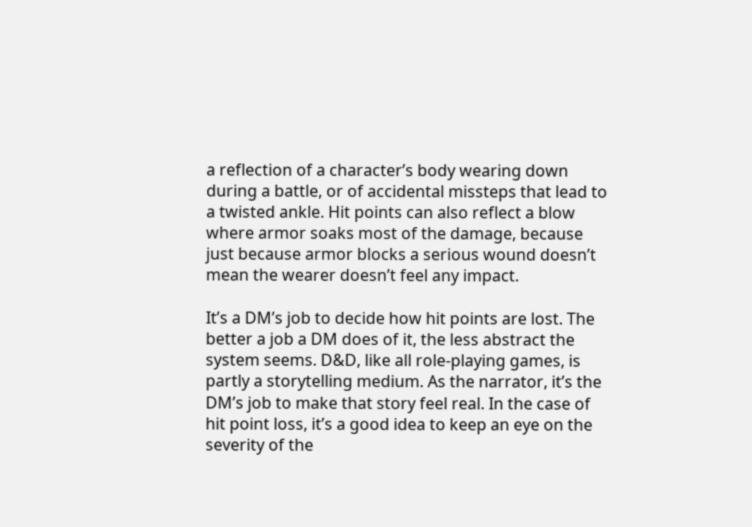a reflection of a character’s body wearing down during a battle, or of accidental missteps that lead to a twisted ankle. Hit points can also reflect a blow where armor soaks most of the damage, because just because armor blocks a serious wound doesn’t mean the wearer doesn’t feel any impact.

It’s a DM’s job to decide how hit points are lost. The better a job a DM does of it, the less abstract the system seems. D&D, like all role-playing games, is partly a storytelling medium. As the narrator, it’s the DM’s job to make that story feel real. In the case of hit point loss, it’s a good idea to keep an eye on the severity of the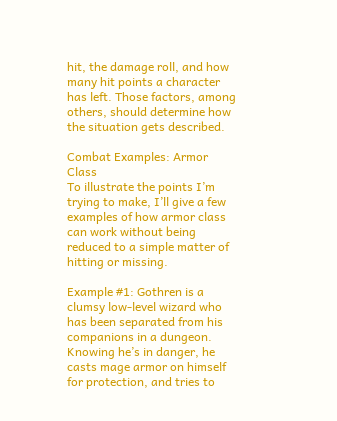hit, the damage roll, and how many hit points a character has left. Those factors, among others, should determine how the situation gets described.

Combat Examples: Armor Class
To illustrate the points I’m trying to make, I’ll give a few examples of how armor class can work without being reduced to a simple matter of hitting or missing.

Example #1: Gothren is a clumsy low-level wizard who has been separated from his companions in a dungeon. Knowing he’s in danger, he casts mage armor on himself for protection, and tries to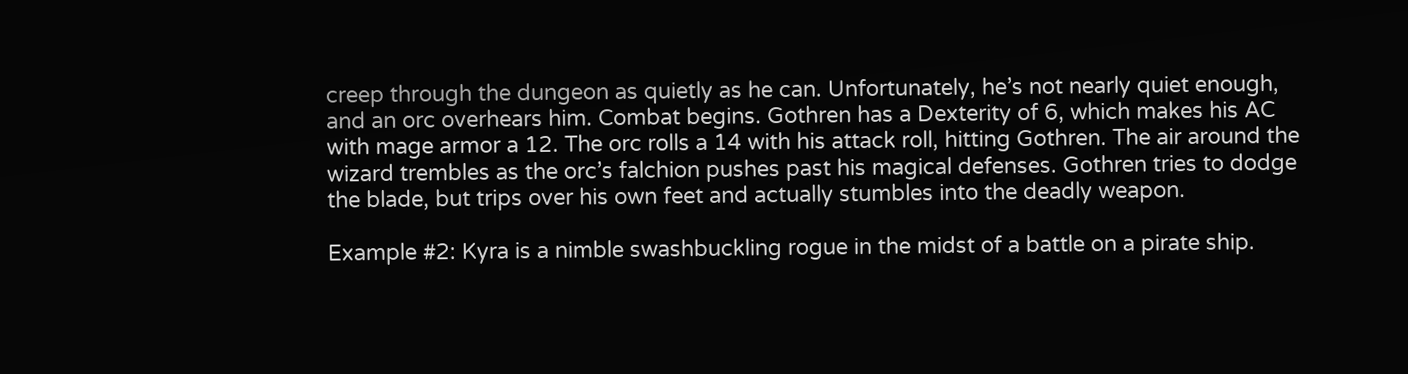creep through the dungeon as quietly as he can. Unfortunately, he’s not nearly quiet enough, and an orc overhears him. Combat begins. Gothren has a Dexterity of 6, which makes his AC with mage armor a 12. The orc rolls a 14 with his attack roll, hitting Gothren. The air around the wizard trembles as the orc’s falchion pushes past his magical defenses. Gothren tries to dodge the blade, but trips over his own feet and actually stumbles into the deadly weapon.

Example #2: Kyra is a nimble swashbuckling rogue in the midst of a battle on a pirate ship.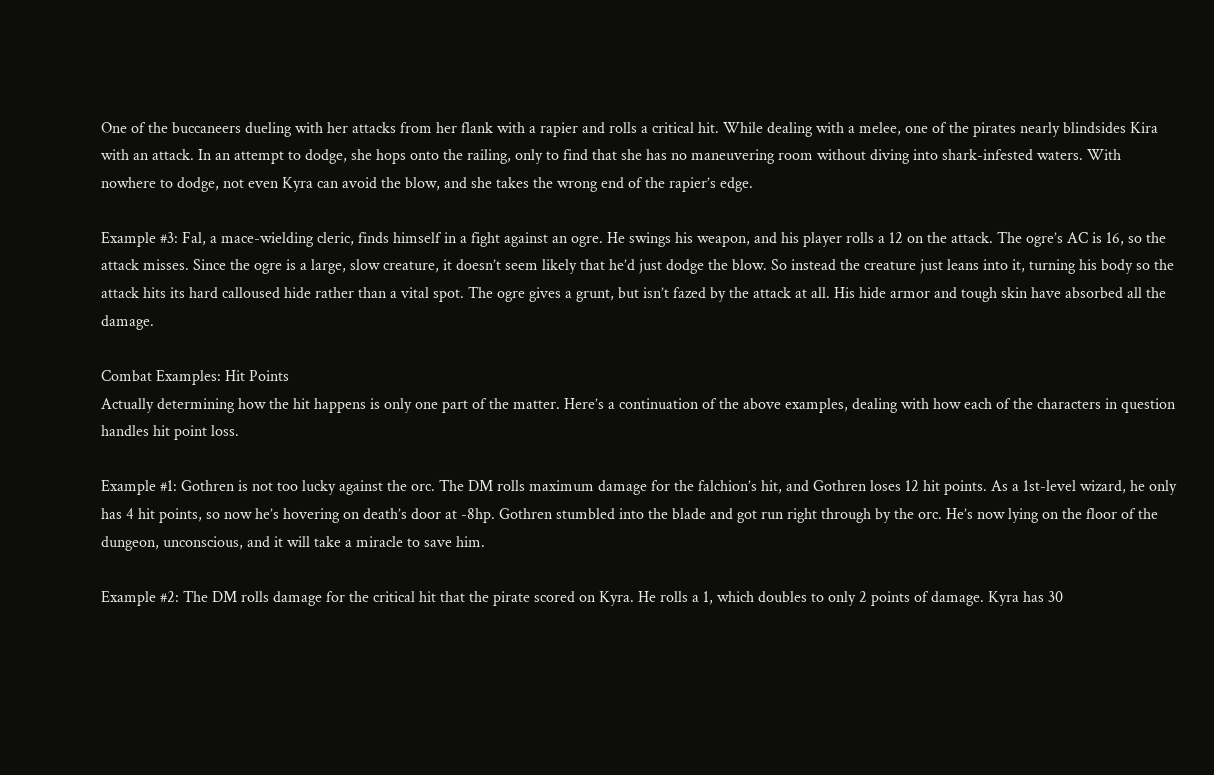One of the buccaneers dueling with her attacks from her flank with a rapier and rolls a critical hit. While dealing with a melee, one of the pirates nearly blindsides Kira with an attack. In an attempt to dodge, she hops onto the railing, only to find that she has no maneuvering room without diving into shark-infested waters. With nowhere to dodge, not even Kyra can avoid the blow, and she takes the wrong end of the rapier’s edge.

Example #3: Fal, a mace-wielding cleric, finds himself in a fight against an ogre. He swings his weapon, and his player rolls a 12 on the attack. The ogre’s AC is 16, so the attack misses. Since the ogre is a large, slow creature, it doesn’t seem likely that he’d just dodge the blow. So instead the creature just leans into it, turning his body so the attack hits its hard calloused hide rather than a vital spot. The ogre gives a grunt, but isn’t fazed by the attack at all. His hide armor and tough skin have absorbed all the damage.

Combat Examples: Hit Points
Actually determining how the hit happens is only one part of the matter. Here’s a continuation of the above examples, dealing with how each of the characters in question handles hit point loss.

Example #1: Gothren is not too lucky against the orc. The DM rolls maximum damage for the falchion’s hit, and Gothren loses 12 hit points. As a 1st-level wizard, he only has 4 hit points, so now he’s hovering on death’s door at -8hp. Gothren stumbled into the blade and got run right through by the orc. He’s now lying on the floor of the dungeon, unconscious, and it will take a miracle to save him.

Example #2: The DM rolls damage for the critical hit that the pirate scored on Kyra. He rolls a 1, which doubles to only 2 points of damage. Kyra has 30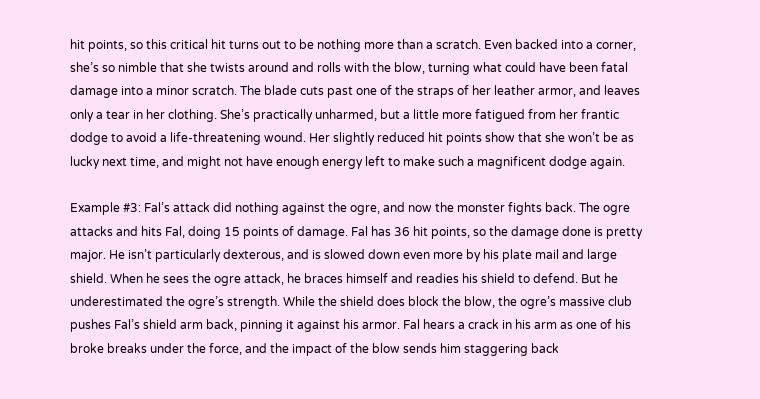hit points, so this critical hit turns out to be nothing more than a scratch. Even backed into a corner, she’s so nimble that she twists around and rolls with the blow, turning what could have been fatal damage into a minor scratch. The blade cuts past one of the straps of her leather armor, and leaves only a tear in her clothing. She’s practically unharmed, but a little more fatigued from her frantic dodge to avoid a life-threatening wound. Her slightly reduced hit points show that she won’t be as lucky next time, and might not have enough energy left to make such a magnificent dodge again.

Example #3: Fal’s attack did nothing against the ogre, and now the monster fights back. The ogre attacks and hits Fal, doing 15 points of damage. Fal has 36 hit points, so the damage done is pretty major. He isn’t particularly dexterous, and is slowed down even more by his plate mail and large shield. When he sees the ogre attack, he braces himself and readies his shield to defend. But he underestimated the ogre’s strength. While the shield does block the blow, the ogre’s massive club pushes Fal’s shield arm back, pinning it against his armor. Fal hears a crack in his arm as one of his broke breaks under the force, and the impact of the blow sends him staggering back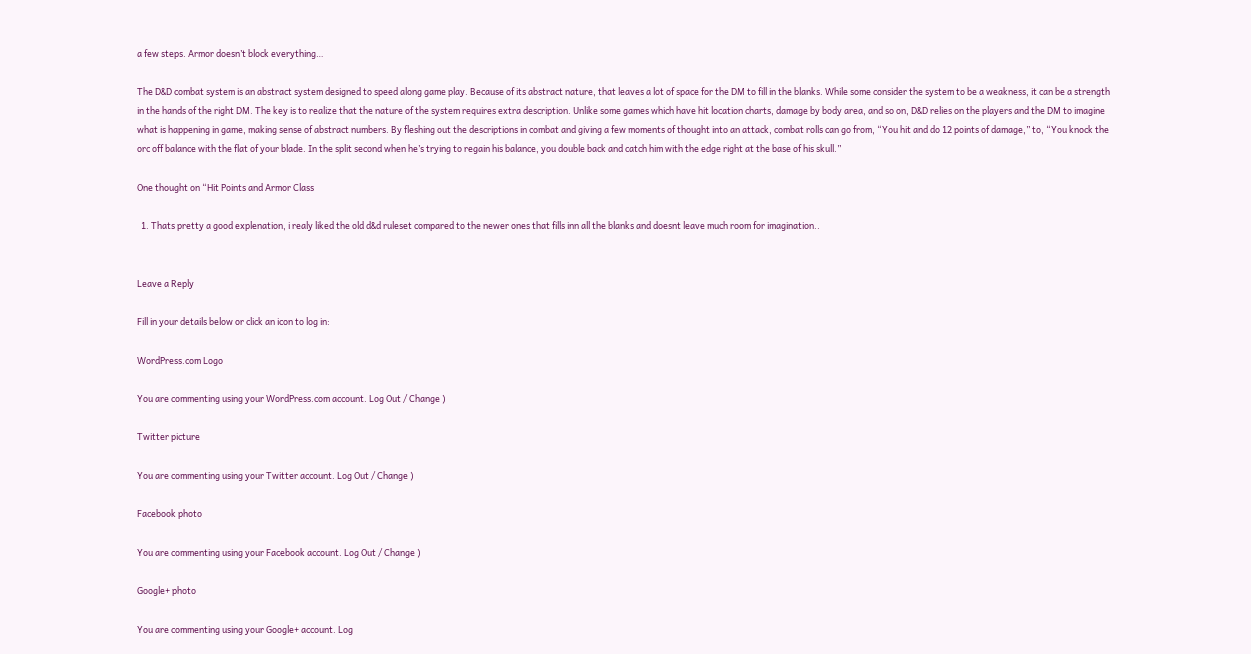a few steps. Armor doesn’t block everything…

The D&D combat system is an abstract system designed to speed along game play. Because of its abstract nature, that leaves a lot of space for the DM to fill in the blanks. While some consider the system to be a weakness, it can be a strength in the hands of the right DM. The key is to realize that the nature of the system requires extra description. Unlike some games which have hit location charts, damage by body area, and so on, D&D relies on the players and the DM to imagine what is happening in game, making sense of abstract numbers. By fleshing out the descriptions in combat and giving a few moments of thought into an attack, combat rolls can go from, “You hit and do 12 points of damage,” to, “You knock the orc off balance with the flat of your blade. In the split second when he’s trying to regain his balance, you double back and catch him with the edge right at the base of his skull.”

One thought on “Hit Points and Armor Class

  1. Thats pretty a good explenation, i realy liked the old d&d ruleset compared to the newer ones that fills inn all the blanks and doesnt leave much room for imagination..


Leave a Reply

Fill in your details below or click an icon to log in:

WordPress.com Logo

You are commenting using your WordPress.com account. Log Out / Change )

Twitter picture

You are commenting using your Twitter account. Log Out / Change )

Facebook photo

You are commenting using your Facebook account. Log Out / Change )

Google+ photo

You are commenting using your Google+ account. Log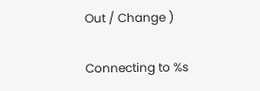Out / Change )

Connecting to %s